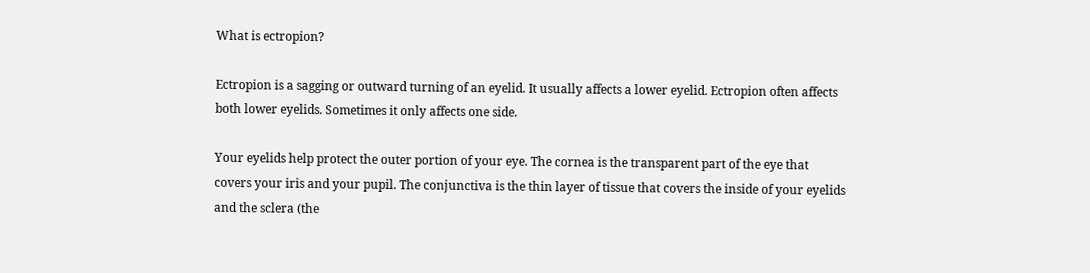What is ectropion?

Ectropion is a sagging or outward turning of an eyelid. It usually affects a lower eyelid. Ectropion often affects both lower eyelids. Sometimes it only affects one side.

Your eyelids help protect the outer portion of your eye. The cornea is the transparent part of the eye that covers your iris and your pupil. The conjunctiva is the thin layer of tissue that covers the inside of your eyelids and the sclera (the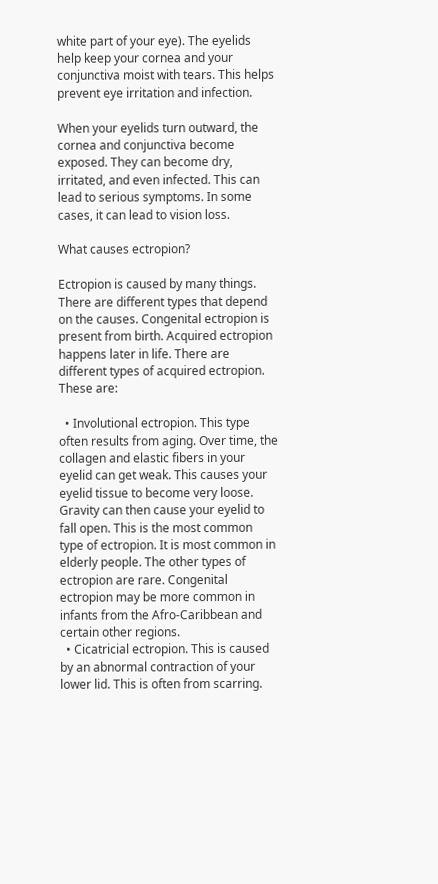white part of your eye). The eyelids help keep your cornea and your conjunctiva moist with tears. This helps prevent eye irritation and infection.

When your eyelids turn outward, the cornea and conjunctiva become exposed. They can become dry, irritated, and even infected. This can lead to serious symptoms. In some cases, it can lead to vision loss.

What causes ectropion?

Ectropion is caused by many things. There are different types that depend on the causes. Congenital ectropion is present from birth. Acquired ectropion happens later in life. There are different types of acquired ectropion. These are:

  • Involutional ectropion. This type often results from aging. Over time, the collagen and elastic fibers in your eyelid can get weak. This causes your eyelid tissue to become very loose. Gravity can then cause your eyelid to fall open. This is the most common type of ectropion. It is most common in elderly people. The other types of ectropion are rare. Congenital ectropion may be more common in infants from the Afro-Caribbean and certain other regions.
  • Cicatricial ectropion. This is caused by an abnormal contraction of your lower lid. This is often from scarring.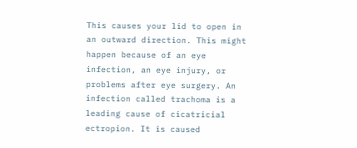This causes your lid to open in an outward direction. This might happen because of an eye infection, an eye injury, or problems after eye surgery. An infection called trachoma is a leading cause of cicatricial ectropion. It is caused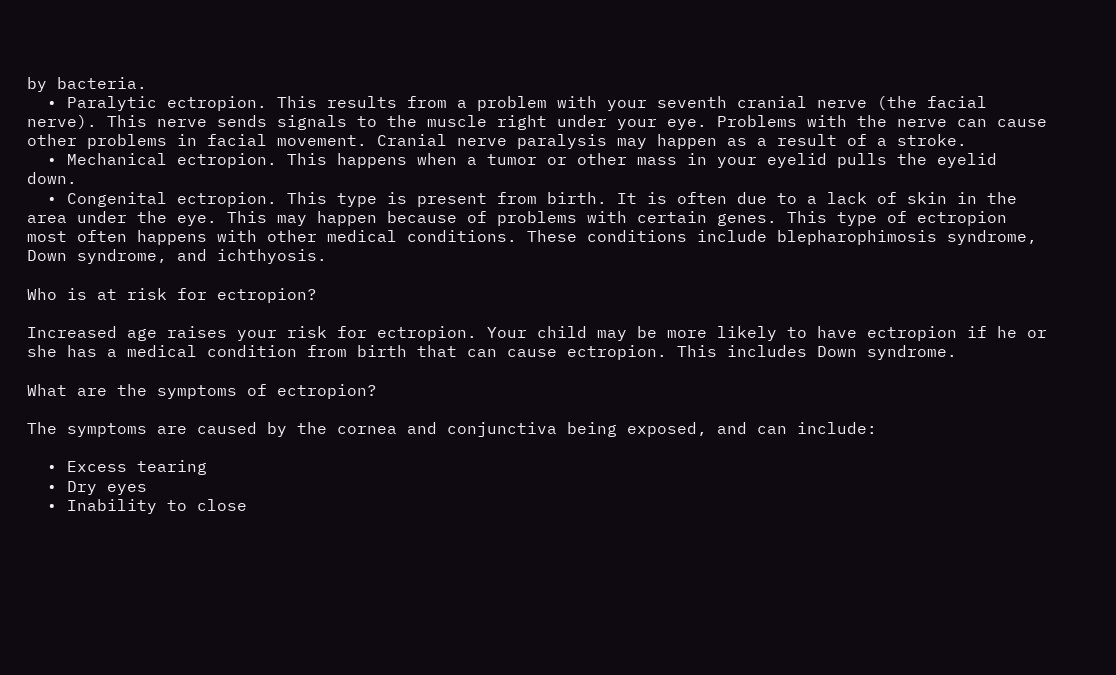by bacteria.
  • Paralytic ectropion. This results from a problem with your seventh cranial nerve (the facial nerve). This nerve sends signals to the muscle right under your eye. Problems with the nerve can cause other problems in facial movement. Cranial nerve paralysis may happen as a result of a stroke.
  • Mechanical ectropion. This happens when a tumor or other mass in your eyelid pulls the eyelid down.
  • Congenital ectropion. This type is present from birth. It is often due to a lack of skin in the area under the eye. This may happen because of problems with certain genes. This type of ectropion most often happens with other medical conditions. These conditions include blepharophimosis syndrome, Down syndrome, and ichthyosis.

Who is at risk for ectropion?

Increased age raises your risk for ectropion. Your child may be more likely to have ectropion if he or she has a medical condition from birth that can cause ectropion. This includes Down syndrome.

What are the symptoms of ectropion?

The symptoms are caused by the cornea and conjunctiva being exposed, and can include:

  • Excess tearing
  • Dry eyes
  • Inability to close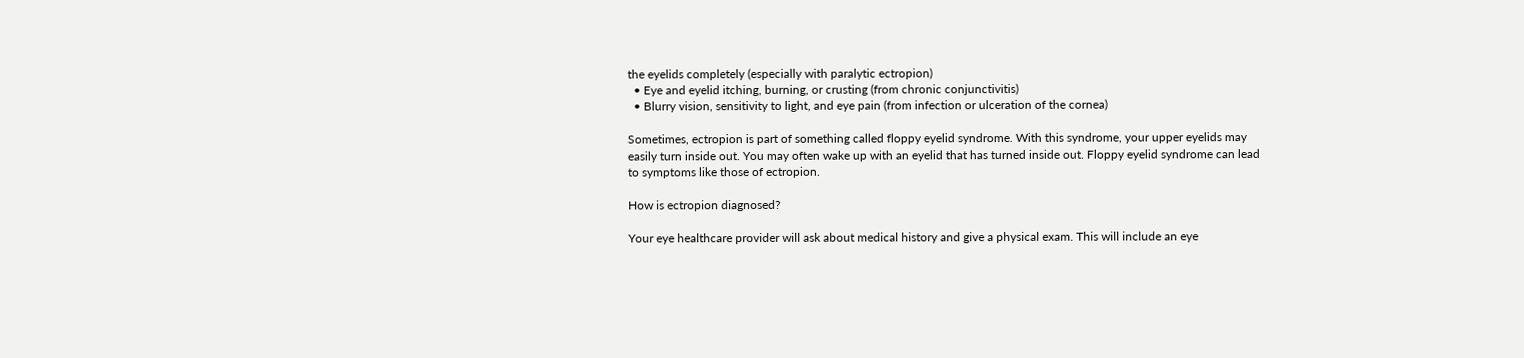the eyelids completely (especially with paralytic ectropion)
  • Eye and eyelid itching, burning, or crusting (from chronic conjunctivitis)
  • Blurry vision, sensitivity to light, and eye pain (from infection or ulceration of the cornea)

Sometimes, ectropion is part of something called floppy eyelid syndrome. With this syndrome, your upper eyelids may easily turn inside out. You may often wake up with an eyelid that has turned inside out. Floppy eyelid syndrome can lead to symptoms like those of ectropion.

How is ectropion diagnosed?

Your eye healthcare provider will ask about medical history and give a physical exam. This will include an eye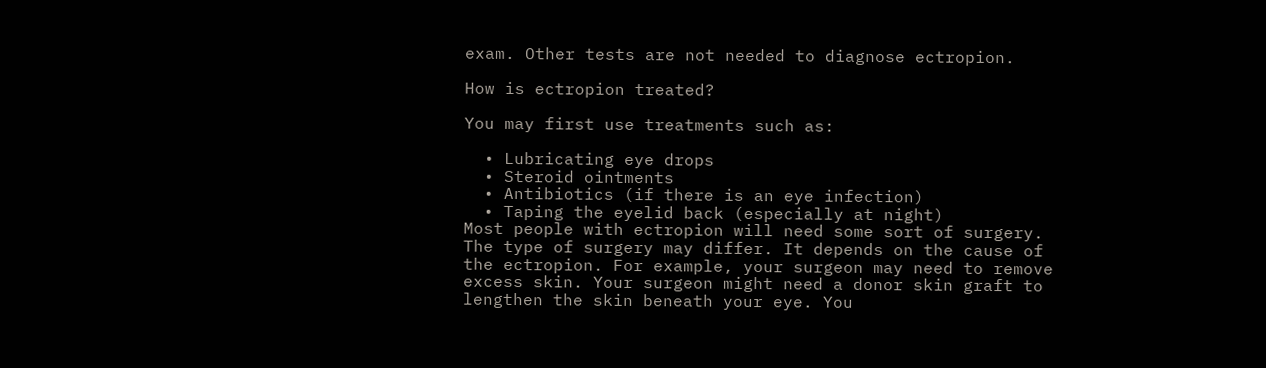exam. Other tests are not needed to diagnose ectropion.

How is ectropion treated?

You may first use treatments such as:

  • Lubricating eye drops
  • Steroid ointments
  • Antibiotics (if there is an eye infection)
  • Taping the eyelid back (especially at night)
Most people with ectropion will need some sort of surgery. The type of surgery may differ. It depends on the cause of the ectropion. For example, your surgeon may need to remove excess skin. Your surgeon might need a donor skin graft to lengthen the skin beneath your eye. You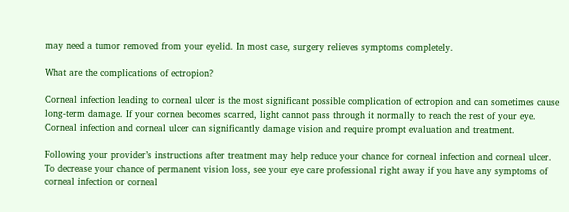may need a tumor removed from your eyelid. In most case, surgery relieves symptoms completely.

What are the complications of ectropion?

Corneal infection leading to corneal ulcer is the most significant possible complication of ectropion and can sometimes cause long-term damage. If your cornea becomes scarred, light cannot pass through it normally to reach the rest of your eye. Corneal infection and corneal ulcer can significantly damage vision and require prompt evaluation and treatment.

Following your provider’s instructions after treatment may help reduce your chance for corneal infection and corneal ulcer. To decrease your chance of permanent vision loss, see your eye care professional right away if you have any symptoms of corneal infection or corneal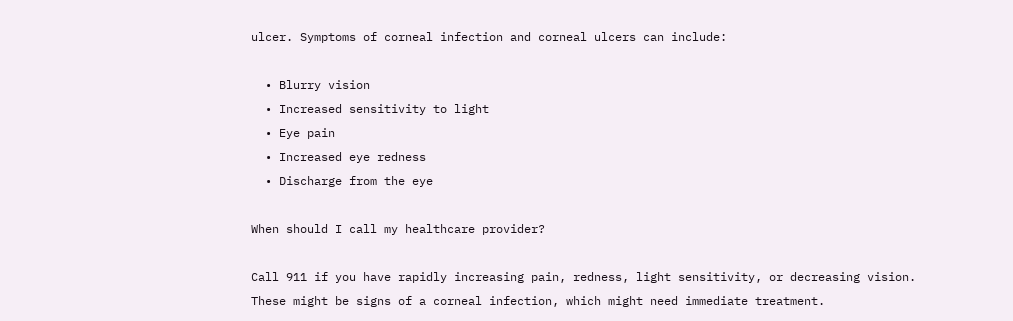ulcer. Symptoms of corneal infection and corneal ulcers can include:

  • Blurry vision
  • Increased sensitivity to light
  • Eye pain
  • Increased eye redness
  • Discharge from the eye

When should I call my healthcare provider?

Call 911 if you have rapidly increasing pain, redness, light sensitivity, or decreasing vision. These might be signs of a corneal infection, which might need immediate treatment.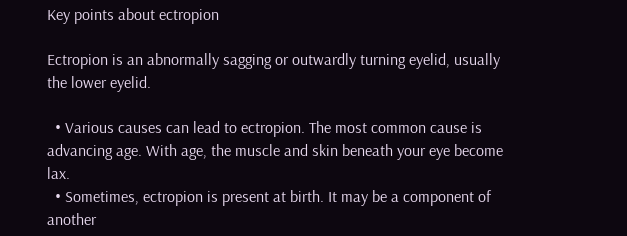Key points about ectropion

Ectropion is an abnormally sagging or outwardly turning eyelid, usually the lower eyelid.

  • Various causes can lead to ectropion. The most common cause is advancing age. With age, the muscle and skin beneath your eye become lax.
  • Sometimes, ectropion is present at birth. It may be a component of another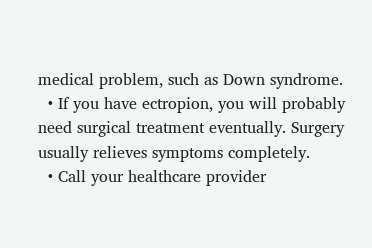medical problem, such as Down syndrome.
  • If you have ectropion, you will probably need surgical treatment eventually. Surgery usually relieves symptoms completely.
  • Call your healthcare provider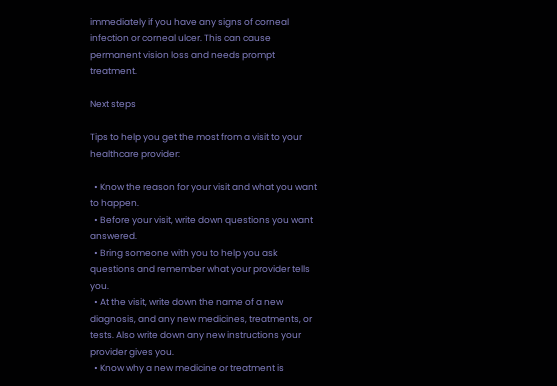immediately if you have any signs of corneal infection or corneal ulcer. This can cause permanent vision loss and needs prompt treatment.

Next steps

Tips to help you get the most from a visit to your healthcare provider:

  • Know the reason for your visit and what you want to happen.
  • Before your visit, write down questions you want answered.
  • Bring someone with you to help you ask questions and remember what your provider tells you.
  • At the visit, write down the name of a new diagnosis, and any new medicines, treatments, or tests. Also write down any new instructions your provider gives you.
  • Know why a new medicine or treatment is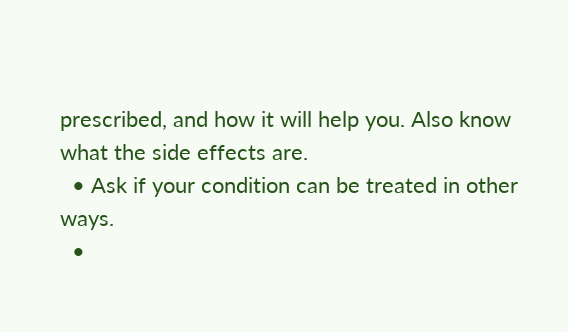prescribed, and how it will help you. Also know what the side effects are.
  • Ask if your condition can be treated in other ways.
  •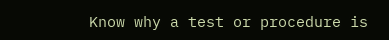Know why a test or procedure is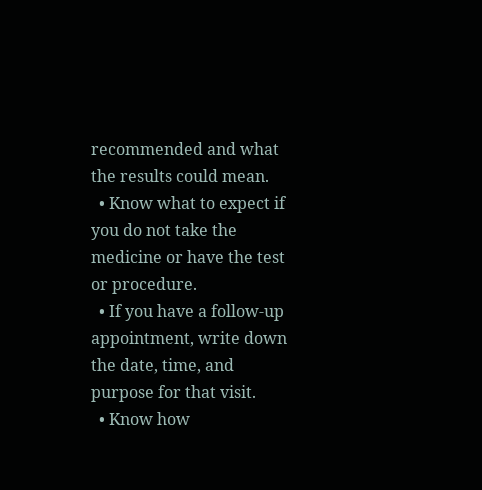recommended and what the results could mean.
  • Know what to expect if you do not take the medicine or have the test or procedure.
  • If you have a follow-up appointment, write down the date, time, and purpose for that visit.
  • Know how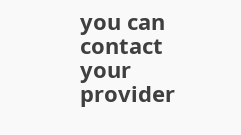you can contact your provider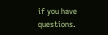if you have questions.